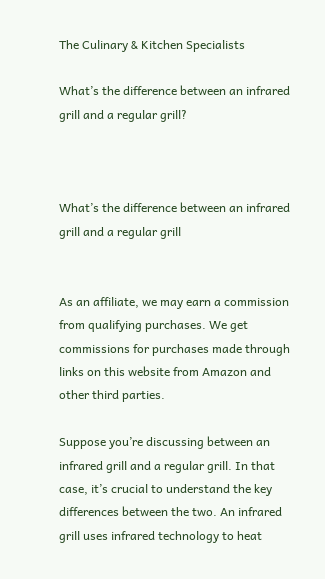The Culinary & Kitchen Specialists

What’s the difference between an infrared grill and a regular grill?



What’s the difference between an infrared grill and a regular grill


As an affiliate, we may earn a commission from qualifying purchases. We get commissions for purchases made through links on this website from Amazon and other third parties.

Suppose you’re discussing between an infrared grill and a regular grill. In that case, it’s crucial to understand the key differences between the two. An infrared grill uses infrared technology to heat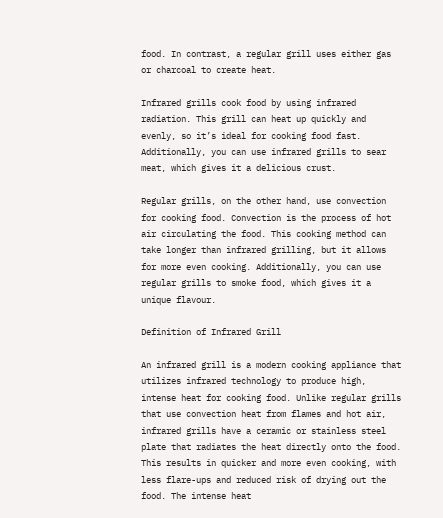food. In contrast, a regular grill uses either gas or charcoal to create heat.

Infrared grills cook food by using infrared radiation. This grill can heat up quickly and evenly, so it’s ideal for cooking food fast. Additionally, you can use infrared grills to sear meat, which gives it a delicious crust.

Regular grills, on the other hand, use convection for cooking food. Convection is the process of hot air circulating the food. This cooking method can take longer than infrared grilling, but it allows for more even cooking. Additionally, you can use regular grills to smoke food, which gives it a unique flavour.

Definition of Infrared Grill

An infrared grill is a modern cooking appliance that utilizes infrared technology to produce high, intense heat for cooking food. Unlike regular grills that use convection heat from flames and hot air, infrared grills have a ceramic or stainless steel plate that radiates the heat directly onto the food. This results in quicker and more even cooking, with less flare-ups and reduced risk of drying out the food. The intense heat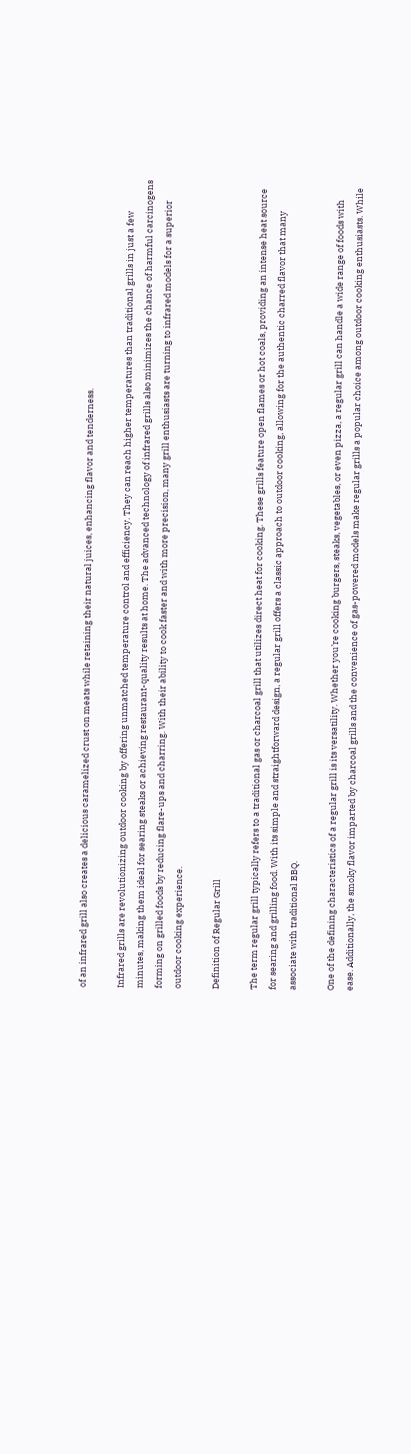of an infrared grill also creates a delicious caramelized crust on meats while retaining their natural juices, enhancing flavor and tenderness.

Infrared grills are revolutionizing outdoor cooking by offering unmatched temperature control and efficiency. They can reach higher temperatures than traditional grills in just a few minutes, making them ideal for searing steaks or achieving restaurant-quality results at home. The advanced technology of infrared grills also minimizes the chance of harmful carcinogens forming on grilled foods by reducing flare-ups and charring. With their ability to cook faster and with more precision, many grill enthusiasts are turning to infrared models for a superior outdoor cooking experience.

Definition of Regular Grill

The term regular grill typically refers to a traditional gas or charcoal grill that utilizes direct heat for cooking. These grills feature open flames or hot coals, providing an intense heat source for searing and grilling food. With its simple and straightforward design, a regular grill offers a classic approach to outdoor cooking, allowing for the authentic charred flavor that many associate with traditional BBQ.

One of the defining characteristics of a regular grill is its versatility. Whether you’re cooking burgers, steaks, vegetables, or even pizza, a regular grill can handle a wide range of foods with ease. Additionally, the smoky flavor imparted by charcoal grills and the convenience of gas-powered models make regular grills a popular choice among outdoor cooking enthusiasts. While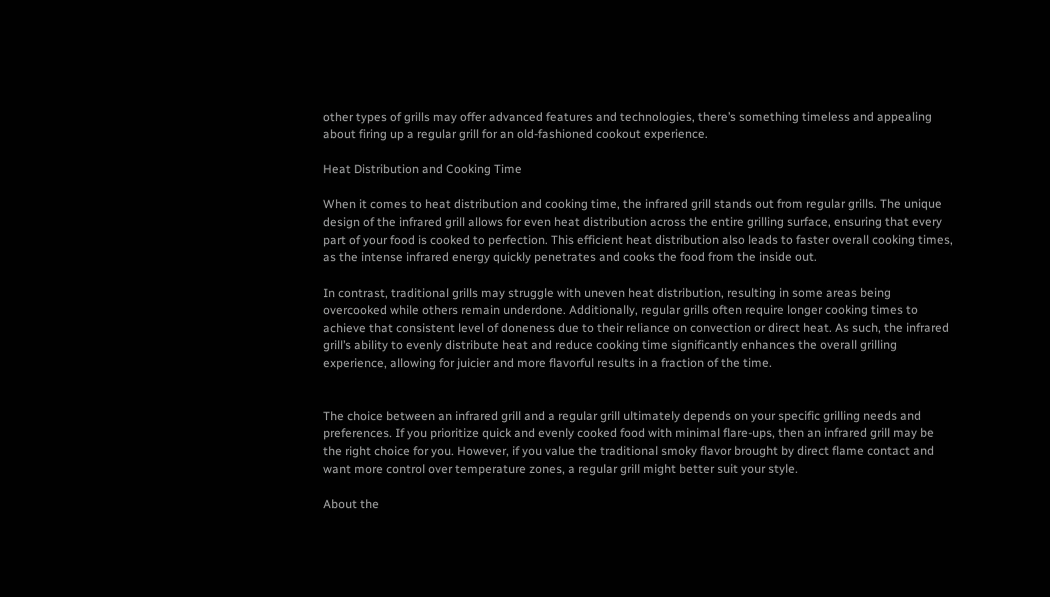other types of grills may offer advanced features and technologies, there’s something timeless and appealing about firing up a regular grill for an old-fashioned cookout experience.

Heat Distribution and Cooking Time

When it comes to heat distribution and cooking time, the infrared grill stands out from regular grills. The unique design of the infrared grill allows for even heat distribution across the entire grilling surface, ensuring that every part of your food is cooked to perfection. This efficient heat distribution also leads to faster overall cooking times, as the intense infrared energy quickly penetrates and cooks the food from the inside out.

In contrast, traditional grills may struggle with uneven heat distribution, resulting in some areas being overcooked while others remain underdone. Additionally, regular grills often require longer cooking times to achieve that consistent level of doneness due to their reliance on convection or direct heat. As such, the infrared grill’s ability to evenly distribute heat and reduce cooking time significantly enhances the overall grilling experience, allowing for juicier and more flavorful results in a fraction of the time.


The choice between an infrared grill and a regular grill ultimately depends on your specific grilling needs and preferences. If you prioritize quick and evenly cooked food with minimal flare-ups, then an infrared grill may be the right choice for you. However, if you value the traditional smoky flavor brought by direct flame contact and want more control over temperature zones, a regular grill might better suit your style.

About the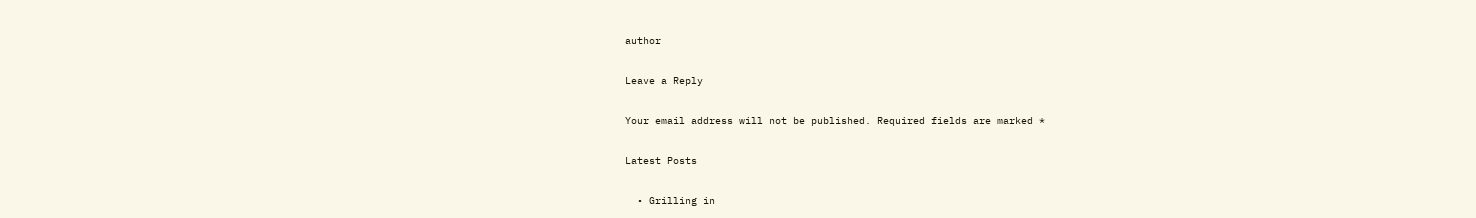author

Leave a Reply

Your email address will not be published. Required fields are marked *

Latest Posts

  • Grilling in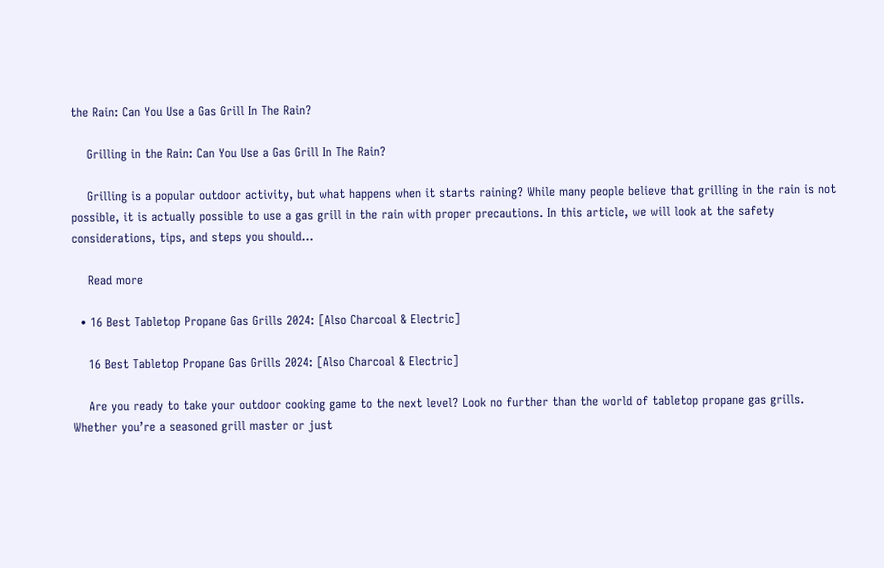the Rain: Can You Use a Gas Grill In The Rain?

    Grilling in the Rain: Can You Use a Gas Grill In The Rain?

    Grilling is a popular outdoor activity, but what happens when it starts raining? While many people believe that grilling in the rain is not possible, it is actually possible to use a gas grill in the rain with proper precautions. In this article, we will look at the safety considerations, tips, and steps you should…

    Read more

  • 16 Best Tabletop Propane Gas Grills 2024: [Also Charcoal & Electric]

    16 Best Tabletop Propane Gas Grills 2024: [Also Charcoal & Electric]

    Are you ready to take your outdoor cooking game to the next level? Look no further than the world of tabletop propane gas grills. Whether you’re a seasoned grill master or just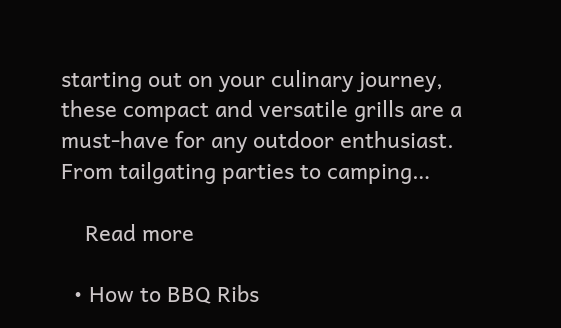starting out on your culinary journey, these compact and versatile grills are a must-have for any outdoor enthusiast. From tailgating parties to camping…

    Read more

  • How to BBQ Ribs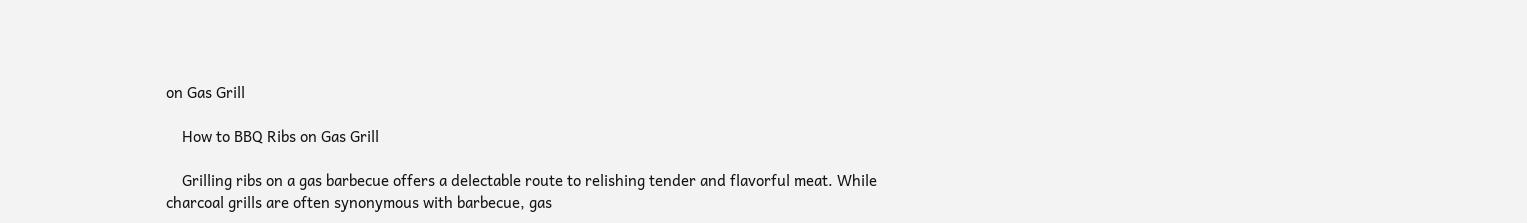on Gas Grill

    How to BBQ Ribs on Gas Grill

    Grilling ribs on a gas barbecue offers a delectable route to relishing tender and flavorful meat. While charcoal grills are often synonymous with barbecue, gas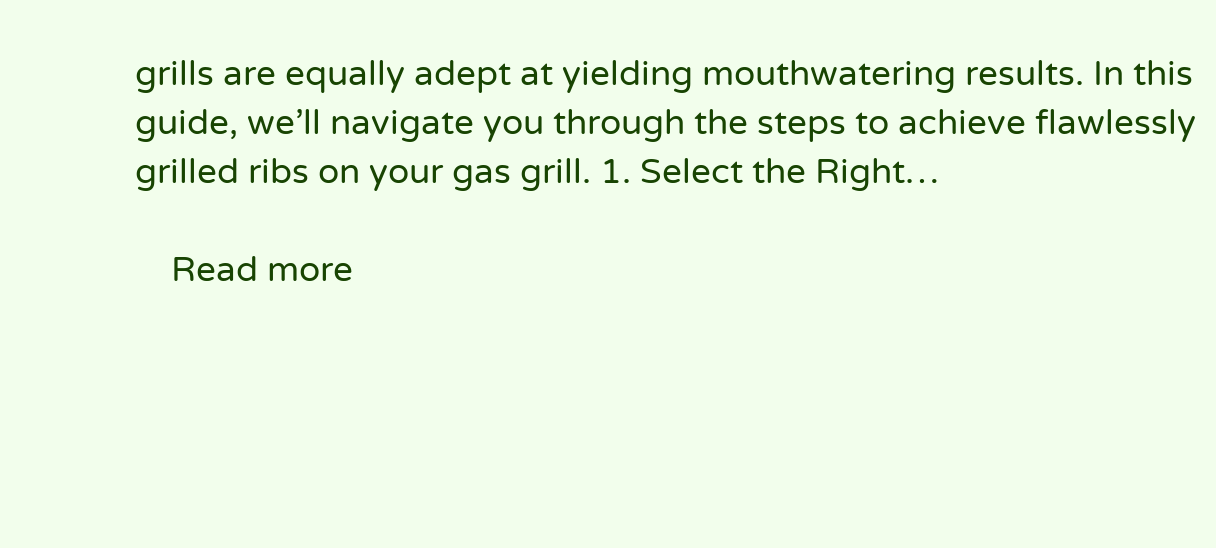grills are equally adept at yielding mouthwatering results. In this guide, we’ll navigate you through the steps to achieve flawlessly grilled ribs on your gas grill. 1. Select the Right…

    Read more